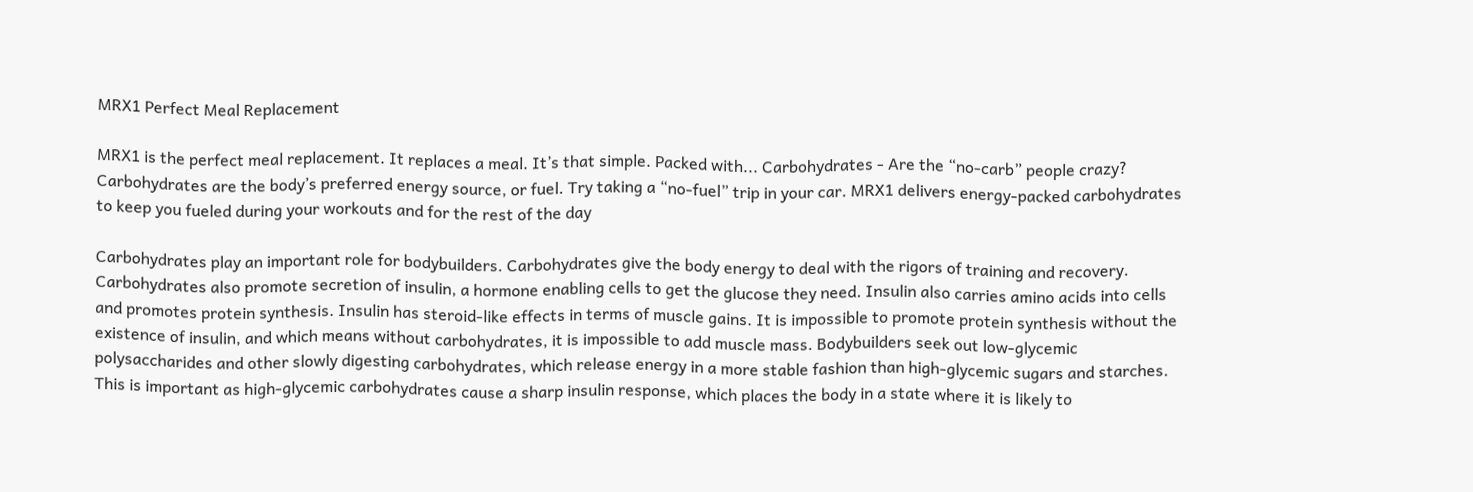MRX1 Perfect Meal Replacement

MRX1 is the perfect meal replacement. It replaces a meal. It’s that simple. Packed with... Carbohydrates - Are the “no-carb” people crazy? Carbohydrates are the body’s preferred energy source, or fuel. Try taking a “no-fuel” trip in your car. MRX1 delivers energy-packed carbohydrates to keep you fueled during your workouts and for the rest of the day

Carbohydrates play an important role for bodybuilders. Carbohydrates give the body energy to deal with the rigors of training and recovery. Carbohydrates also promote secretion of insulin, a hormone enabling cells to get the glucose they need. Insulin also carries amino acids into cells and promotes protein synthesis. Insulin has steroid-like effects in terms of muscle gains. It is impossible to promote protein synthesis without the existence of insulin, and which means without carbohydrates, it is impossible to add muscle mass. Bodybuilders seek out low-glycemic polysaccharides and other slowly digesting carbohydrates, which release energy in a more stable fashion than high-glycemic sugars and starches. This is important as high-glycemic carbohydrates cause a sharp insulin response, which places the body in a state where it is likely to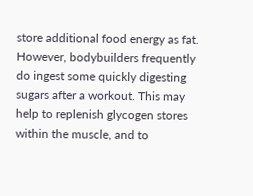store additional food energy as fat. However, bodybuilders frequently do ingest some quickly digesting sugars after a workout. This may help to replenish glycogen stores within the muscle, and to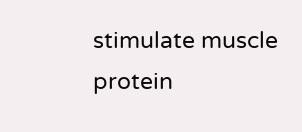stimulate muscle protein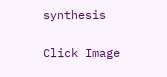synthesis

Click Image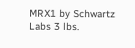MRX1 by Schwartz Labs 3 lbs.